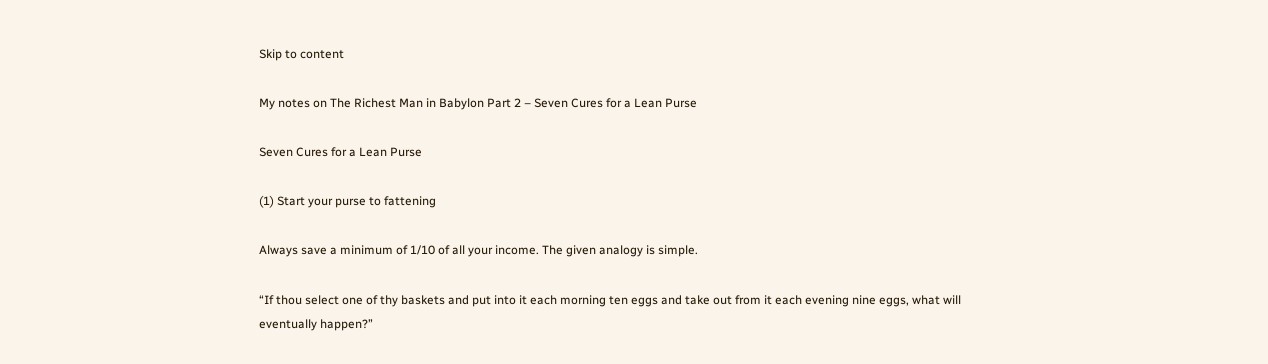Skip to content

My notes on The Richest Man in Babylon Part 2 – Seven Cures for a Lean Purse

Seven Cures for a Lean Purse

(1) Start your purse to fattening

Always save a minimum of 1/10 of all your income. The given analogy is simple.

“If thou select one of thy baskets and put into it each morning ten eggs and take out from it each evening nine eggs, what will eventually happen?”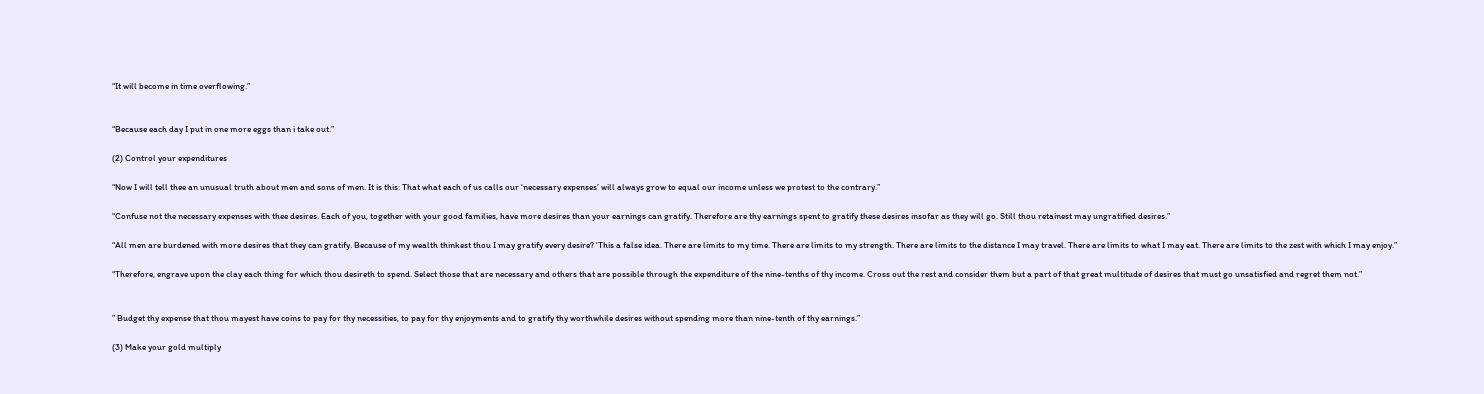“It will become in time overflowing.”


“Because each day I put in one more eggs than i take out.”

(2) Control your expenditures

“Now I will tell thee an unusual truth about men and sons of men. It is this: That what each of us calls our ‘necessary expenses’ will always grow to equal our income unless we protest to the contrary.”

“Confuse not the necessary expenses with thee desires. Each of you, together with your good families, have more desires than your earnings can gratify. Therefore are thy earnings spent to gratify these desires insofar as they will go. Still thou retainest may ungratified desires.”

“All men are burdened with more desires that they can gratify. Because of my wealth thinkest thou I may gratify every desire? ‘This a false idea. There are limits to my time. There are limits to my strength. There are limits to the distance I may travel. There are limits to what I may eat. There are limits to the zest with which I may enjoy.”

“Therefore, engrave upon the clay each thing for which thou desireth to spend. Select those that are necessary and others that are possible through the expenditure of the nine-tenths of thy income. Cross out the rest and consider them but a part of that great multitude of desires that must go unsatisfied and regret them not.”


” Budget thy expense that thou mayest have coins to pay for thy necessities, to pay for thy enjoyments and to gratify thy worthwhile desires without spending more than nine-tenth of thy earnings.”

(3) Make your gold multiply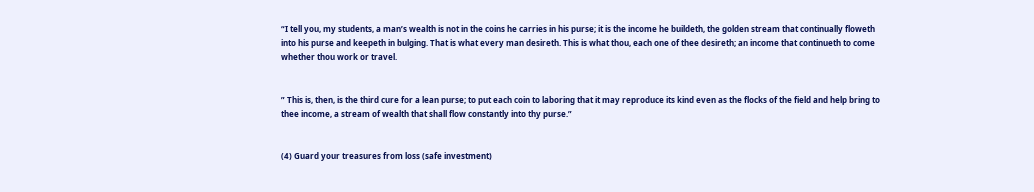“I tell you, my students, a man’s wealth is not in the coins he carries in his purse; it is the income he buildeth, the golden stream that continually floweth into his purse and keepeth in bulging. That is what every man desireth. This is what thou, each one of thee desireth; an income that continueth to come whether thou work or travel.


” This is, then, is the third cure for a lean purse; to put each coin to laboring that it may reproduce its kind even as the flocks of the field and help bring to thee income, a stream of wealth that shall flow constantly into thy purse.”


(4) Guard your treasures from loss (safe investment)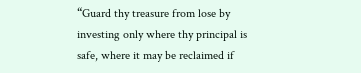“Guard thy treasure from lose by investing only where thy principal is safe, where it may be reclaimed if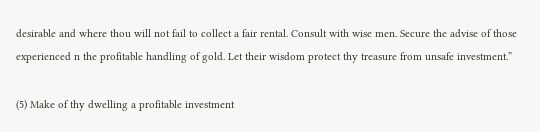desirable and where thou will not fail to collect a fair rental. Consult with wise men. Secure the advise of those experienced n the profitable handling of gold. Let their wisdom protect thy treasure from unsafe investment.”

(5) Make of thy dwelling a profitable investment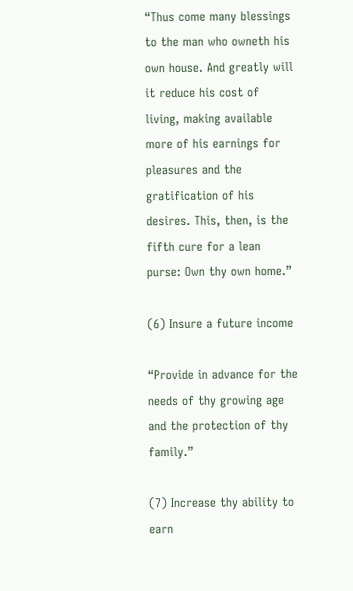“Thus come many blessings to the man who owneth his own house. And greatly will it reduce his cost of living, making available more of his earnings for pleasures and the gratification of his desires. This, then, is the fifth cure for a lean purse: Own thy own home.”

(6) Insure a future income

“Provide in advance for the needs of thy growing age and the protection of thy family.”

(7) Increase thy ability to earn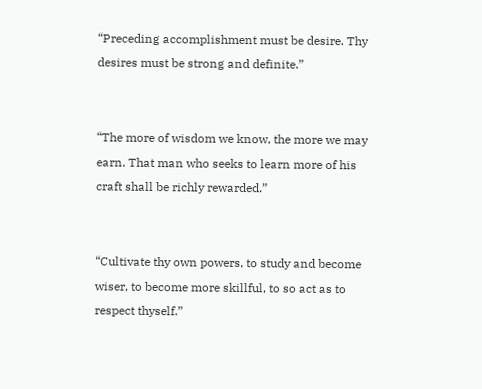“Preceding accomplishment must be desire. Thy desires must be strong and definite.”


“The more of wisdom we know, the more we may earn. That man who seeks to learn more of his craft shall be richly rewarded.”


“Cultivate thy own powers, to study and become wiser, to become more skillful, to so act as to respect thyself.”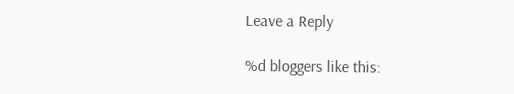Leave a Reply

%d bloggers like this: